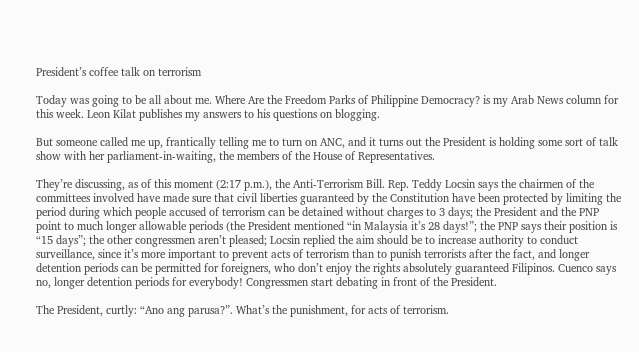President’s coffee talk on terrorism

Today was going to be all about me. Where Are the Freedom Parks of Philippine Democracy? is my Arab News column for this week. Leon Kilat publishes my answers to his questions on blogging.

But someone called me up, frantically telling me to turn on ANC, and it turns out the President is holding some sort of talk show with her parliament-in-waiting, the members of the House of Representatives.

They’re discussing, as of this moment (2:17 p.m.), the Anti-Terrorism Bill. Rep. Teddy Locsin says the chairmen of the committees involved have made sure that civil liberties guaranteed by the Constitution have been protected by limiting the period during which people accused of terrorism can be detained without charges to 3 days; the President and the PNP point to much longer allowable periods (the President mentioned “in Malaysia it’s 28 days!”; the PNP says their position is “15 days”; the other congressmen aren’t pleased; Locsin replied the aim should be to increase authority to conduct surveillance, since it’s more important to prevent acts of terrorism than to punish terrorists after the fact, and longer detention periods can be permitted for foreigners, who don’t enjoy the rights absolutely guaranteed Filipinos. Cuenco says no, longer detention periods for everybody! Congressmen start debating in front of the President.

The President, curtly: “Ano ang parusa?”. What’s the punishment, for acts of terrorism.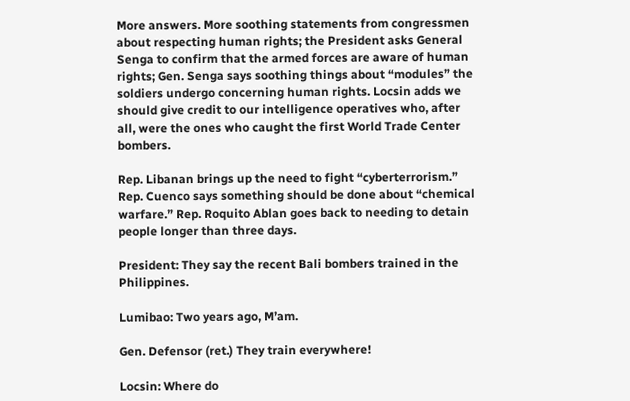More answers. More soothing statements from congressmen about respecting human rights; the President asks General Senga to confirm that the armed forces are aware of human rights; Gen. Senga says soothing things about “modules” the soldiers undergo concerning human rights. Locsin adds we should give credit to our intelligence operatives who, after all, were the ones who caught the first World Trade Center bombers.

Rep. Libanan brings up the need to fight “cyberterrorism.” Rep. Cuenco says something should be done about “chemical warfare.” Rep. Roquito Ablan goes back to needing to detain people longer than three days.

President: They say the recent Bali bombers trained in the Philippines.

Lumibao: Two years ago, M’am.

Gen. Defensor (ret.) They train everywhere!

Locsin: Where do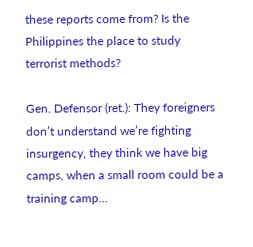these reports come from? Is the Philippines the place to study terrorist methods?

Gen. Defensor (ret.): They foreigners don’t understand we’re fighting insurgency, they think we have big camps, when a small room could be a training camp…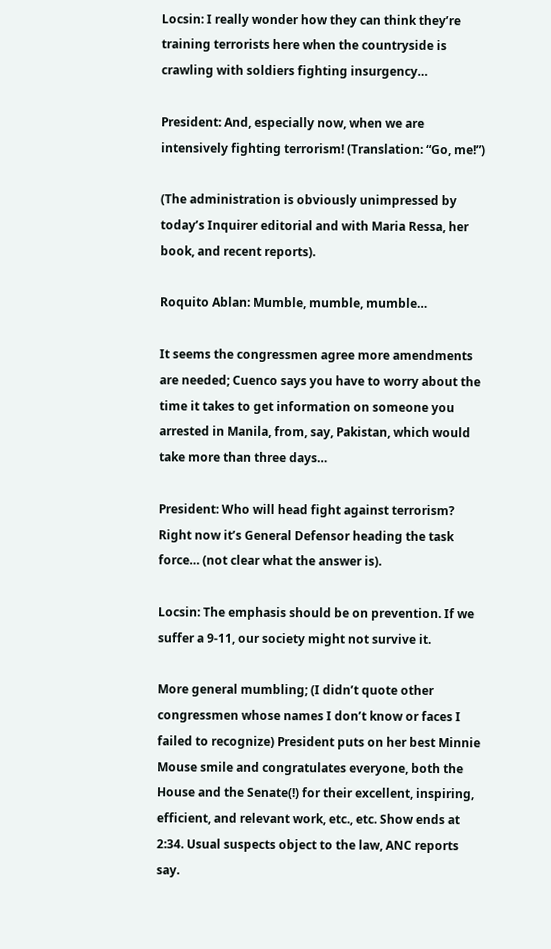Locsin: I really wonder how they can think they’re training terrorists here when the countryside is crawling with soldiers fighting insurgency…

President: And, especially now, when we are intensively fighting terrorism! (Translation: “Go, me!”)

(The administration is obviously unimpressed by today’s Inquirer editorial and with Maria Ressa, her book, and recent reports).

Roquito Ablan: Mumble, mumble, mumble…

It seems the congressmen agree more amendments are needed; Cuenco says you have to worry about the time it takes to get information on someone you arrested in Manila, from, say, Pakistan, which would take more than three days…

President: Who will head fight against terrorism? Right now it’s General Defensor heading the task force… (not clear what the answer is).

Locsin: The emphasis should be on prevention. If we suffer a 9-11, our society might not survive it.

More general mumbling; (I didn’t quote other congressmen whose names I don’t know or faces I failed to recognize) President puts on her best Minnie Mouse smile and congratulates everyone, both the House and the Senate(!) for their excellent, inspiring, efficient, and relevant work, etc., etc. Show ends at 2:34. Usual suspects object to the law, ANC reports say.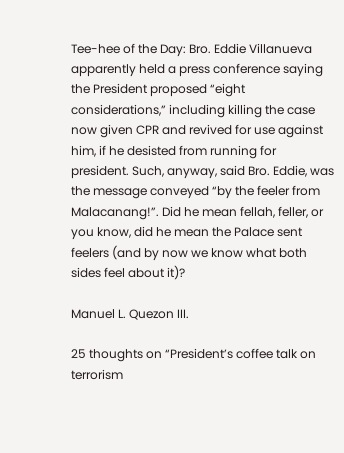Tee-hee of the Day: Bro. Eddie Villanueva apparently held a press conference saying the President proposed “eight considerations,” including killing the case now given CPR and revived for use against him, if he desisted from running for president. Such, anyway, said Bro. Eddie, was the message conveyed “by the feeler from Malacanang!”. Did he mean fellah, feller, or you know, did he mean the Palace sent feelers (and by now we know what both sides feel about it)?

Manuel L. Quezon III.

25 thoughts on “President’s coffee talk on terrorism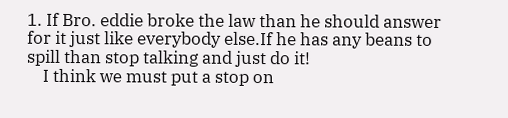1. If Bro. eddie broke the law than he should answer for it just like everybody else.If he has any beans to spill than stop talking and just do it!
    I think we must put a stop on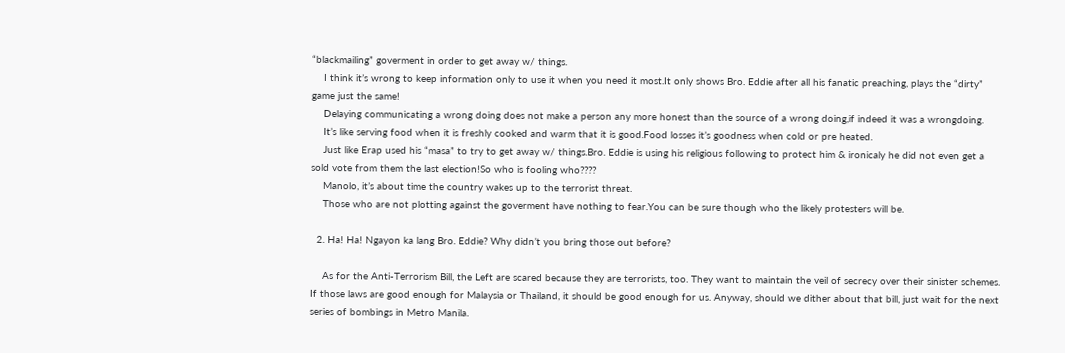“blackmailing” goverment in order to get away w/ things.
    I think it’s wrong to keep information only to use it when you need it most.It only shows Bro. Eddie after all his fanatic preaching, plays the “dirty” game just the same!
    Delaying communicating a wrong doing does not make a person any more honest than the source of a wrong doing,if indeed it was a wrongdoing.
    It’s like serving food when it is freshly cooked and warm that it is good.Food losses it’s goodness when cold or pre heated.
    Just like Erap used his “masa” to try to get away w/ things.Bro. Eddie is using his religious following to protect him & ironicaly he did not even get a sold vote from them the last election!So who is fooling who????
    Manolo, it’s about time the country wakes up to the terrorist threat.
    Those who are not plotting against the goverment have nothing to fear.You can be sure though who the likely protesters will be.

  2. Ha! Ha! Ngayon ka lang Bro. Eddie? Why didn’t you bring those out before?

    As for the Anti-Terrorism Bill, the Left are scared because they are terrorists, too. They want to maintain the veil of secrecy over their sinister schemes. If those laws are good enough for Malaysia or Thailand, it should be good enough for us. Anyway, should we dither about that bill, just wait for the next series of bombings in Metro Manila.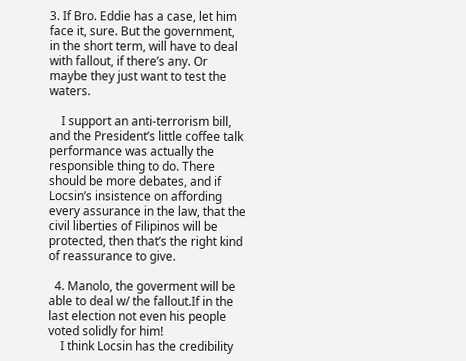3. If Bro. Eddie has a case, let him face it, sure. But the government, in the short term, will have to deal with fallout, if there’s any. Or maybe they just want to test the waters.

    I support an anti-terrorism bill, and the President’s little coffee talk performance was actually the responsible thing to do. There should be more debates, and if Locsin’s insistence on affording every assurance in the law, that the civil liberties of Filipinos will be protected, then that’s the right kind of reassurance to give.

  4. Manolo, the goverment will be able to deal w/ the fallout.If in the last election not even his people voted solidly for him!
    I think Locsin has the credibility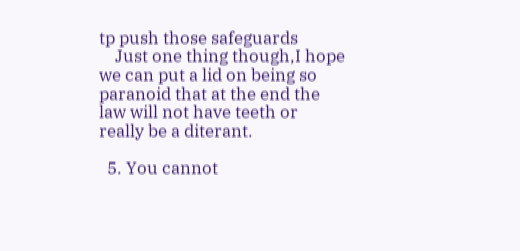tp push those safeguards
    Just one thing though,I hope we can put a lid on being so paranoid that at the end the law will not have teeth or really be a diterant.

  5. You cannot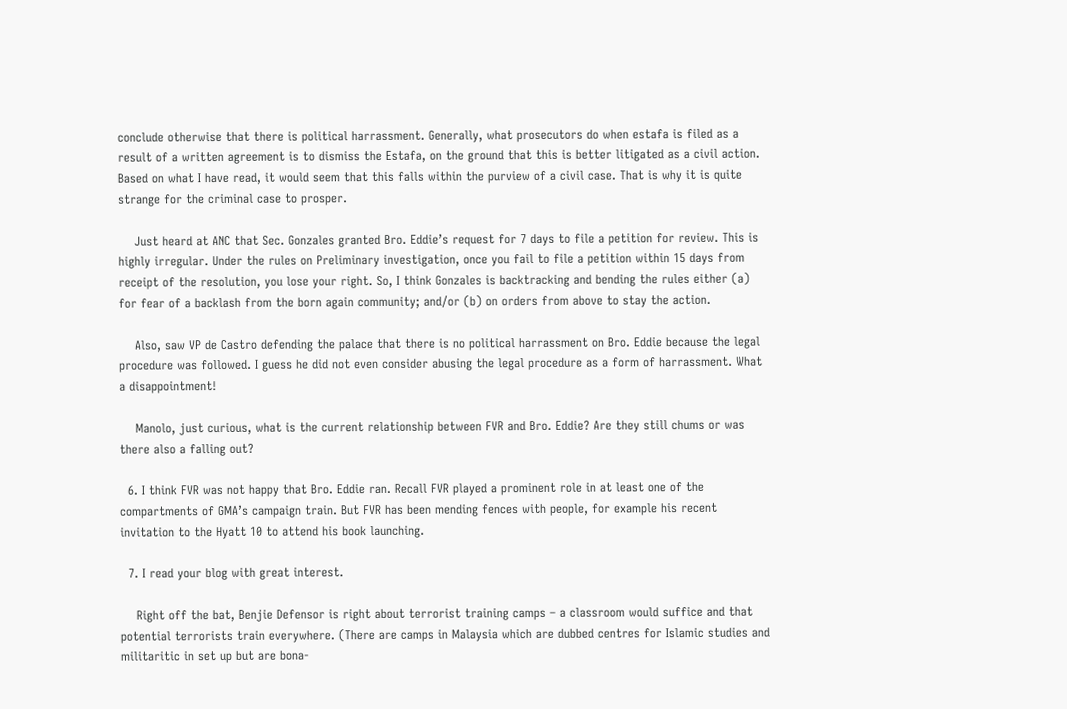conclude otherwise that there is political harrassment. Generally, what prosecutors do when estafa is filed as a result of a written agreement is to dismiss the Estafa, on the ground that this is better litigated as a civil action. Based on what I have read, it would seem that this falls within the purview of a civil case. That is why it is quite strange for the criminal case to prosper.

    Just heard at ANC that Sec. Gonzales granted Bro. Eddie’s request for 7 days to file a petition for review. This is highly irregular. Under the rules on Preliminary investigation, once you fail to file a petition within 15 days from receipt of the resolution, you lose your right. So, I think Gonzales is backtracking and bending the rules either (a) for fear of a backlash from the born again community; and/or (b) on orders from above to stay the action.

    Also, saw VP de Castro defending the palace that there is no political harrassment on Bro. Eddie because the legal procedure was followed. I guess he did not even consider abusing the legal procedure as a form of harrassment. What a disappointment!

    Manolo, just curious, what is the current relationship between FVR and Bro. Eddie? Are they still chums or was there also a falling out?

  6. I think FVR was not happy that Bro. Eddie ran. Recall FVR played a prominent role in at least one of the compartments of GMA’s campaign train. But FVR has been mending fences with people, for example his recent invitation to the Hyatt 10 to attend his book launching.

  7. I read your blog with great interest.

    Right off the bat, Benjie Defensor is right about terrorist training camps – a classroom would suffice and that potential terrorists train everywhere. (There are camps in Malaysia which are dubbed centres for Islamic studies and militaritic in set up but are bona-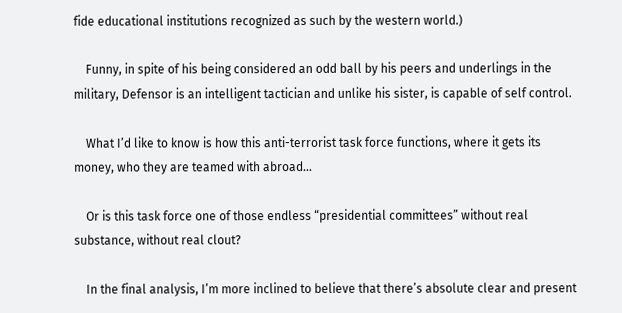fide educational institutions recognized as such by the western world.)

    Funny, in spite of his being considered an odd ball by his peers and underlings in the military, Defensor is an intelligent tactician and unlike his sister, is capable of self control.

    What I’d like to know is how this anti-terrorist task force functions, where it gets its money, who they are teamed with abroad…

    Or is this task force one of those endless “presidential committees” without real substance, without real clout?

    In the final analysis, I’m more inclined to believe that there’s absolute clear and present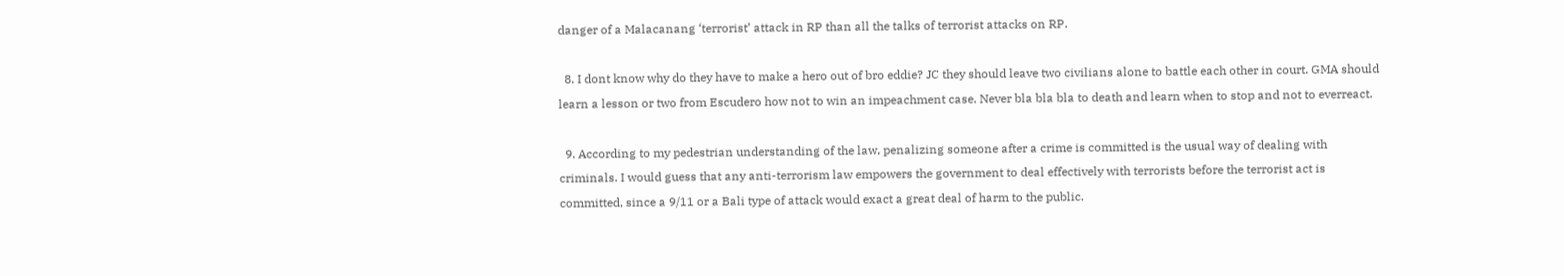danger of a Malacanang ‘terrorist’ attack in RP than all the talks of terrorist attacks on RP.

  8. I dont know why do they have to make a hero out of bro eddie? JC they should leave two civilians alone to battle each other in court. GMA should learn a lesson or two from Escudero how not to win an impeachment case. Never bla bla bla to death and learn when to stop and not to everreact.

  9. According to my pedestrian understanding of the law, penalizing someone after a crime is committed is the usual way of dealing with criminals. I would guess that any anti-terrorism law empowers the government to deal effectively with terrorists before the terrorist act is committed, since a 9/11 or a Bali type of attack would exact a great deal of harm to the public.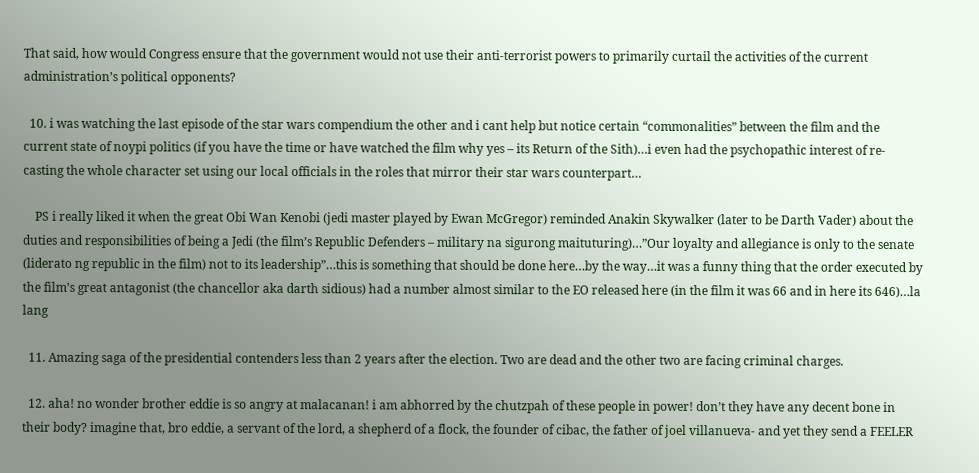That said, how would Congress ensure that the government would not use their anti-terrorist powers to primarily curtail the activities of the current administration’s political opponents?

  10. i was watching the last episode of the star wars compendium the other and i cant help but notice certain “commonalities” between the film and the current state of noypi politics (if you have the time or have watched the film why yes – its Return of the Sith)…i even had the psychopathic interest of re-casting the whole character set using our local officials in the roles that mirror their star wars counterpart…

    PS i really liked it when the great Obi Wan Kenobi (jedi master played by Ewan McGregor) reminded Anakin Skywalker (later to be Darth Vader) about the duties and responsibilities of being a Jedi (the film’s Republic Defenders – military na sigurong maituturing)…”Our loyalty and allegiance is only to the senate (liderato ng republic in the film) not to its leadership”…this is something that should be done here…by the way…it was a funny thing that the order executed by the film’s great antagonist (the chancellor aka darth sidious) had a number almost similar to the EO released here (in the film it was 66 and in here its 646)…la lang

  11. Amazing saga of the presidential contenders less than 2 years after the election. Two are dead and the other two are facing criminal charges.

  12. aha! no wonder brother eddie is so angry at malacanan! i am abhorred by the chutzpah of these people in power! don’t they have any decent bone in their body? imagine that, bro eddie, a servant of the lord, a shepherd of a flock, the founder of cibac, the father of joel villanueva- and yet they send a FEELER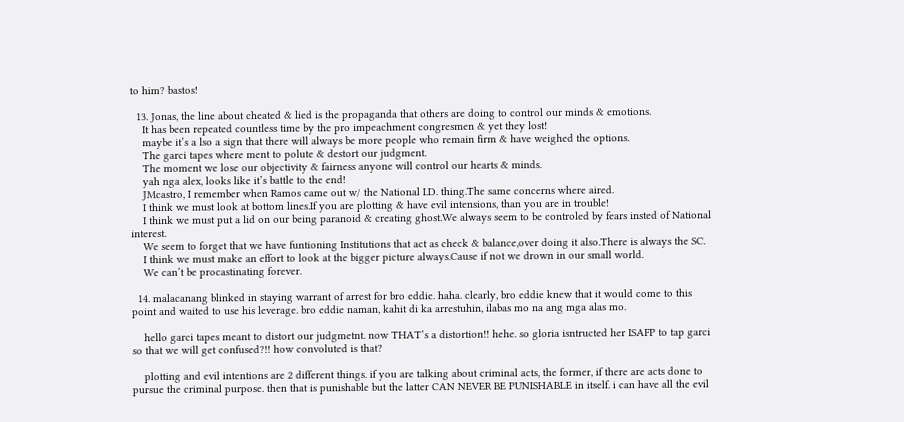to him? bastos!

  13. Jonas, the line about cheated & lied is the propaganda that others are doing to control our minds & emotions.
    It has been repeated countless time by the pro impeachment congresmen & yet they lost!
    maybe it’s a lso a sign that there will always be more people who remain firm & have weighed the options.
    The garci tapes where ment to polute & destort our judgment.
    The moment we lose our objectivity & fairness anyone will control our hearts & minds.
    yah nga alex, looks like it’s battle to the end!
    JMcastro, I remember when Ramos came out w/ the National I.D. thing.The same concerns where aired.
    I think we must look at bottom lines.If you are plotting & have evil intensions, than you are in trouble!
    I think we must put a lid on our being paranoid & creating ghost.We always seem to be controled by fears insted of National interest.
    We seem to forget that we have funtioning Institutions that act as check & balance,over doing it also.There is always the SC.
    I think we must make an effort to look at the bigger picture always.Cause if not we drown in our small world.
    We can’t be procastinating forever.

  14. malacanang blinked in staying warrant of arrest for bro eddie. haha. clearly, bro eddie knew that it would come to this point and waited to use his leverage. bro eddie naman, kahit di ka arrestuhin, ilabas mo na ang mga alas mo.

    hello garci tapes meant to distort our judgmetnt. now THAT’s a distortion!! hehe. so gloria isntructed her ISAFP to tap garci so that we will get confused?!! how convoluted is that?

    plotting and evil intentions are 2 different things. if you are talking about criminal acts, the former, if there are acts done to pursue the criminal purpose. then that is punishable but the latter CAN NEVER BE PUNISHABLE in itself. i can have all the evil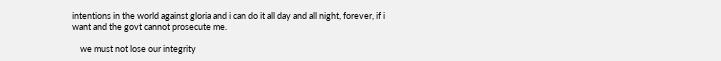intentions in the world against gloria and i can do it all day and all night, forever, if i want and the govt cannot prosecute me.

    we must not lose our integrity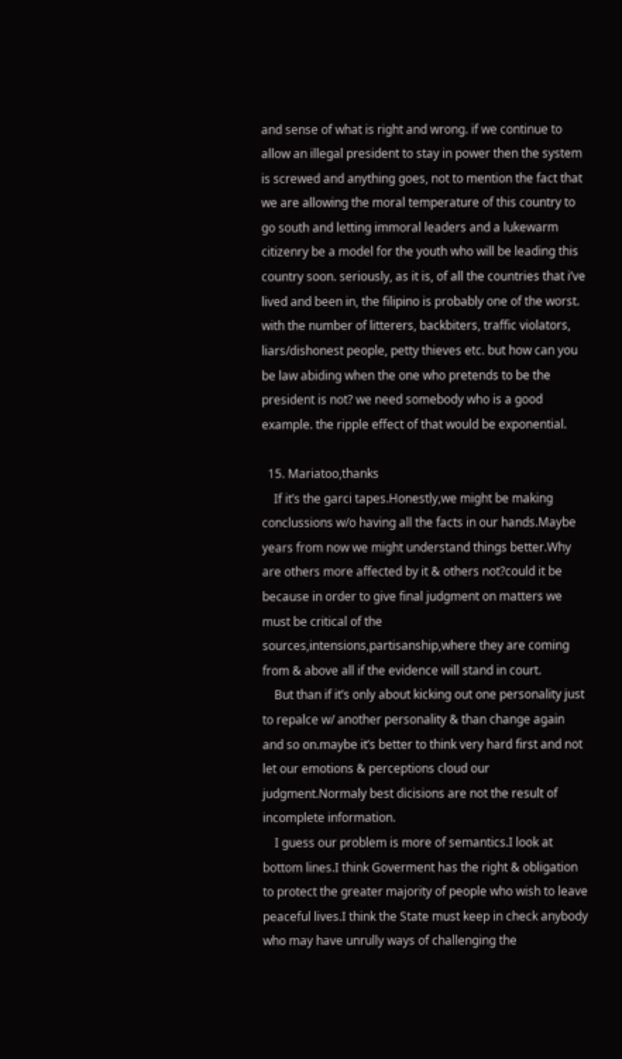and sense of what is right and wrong. if we continue to allow an illegal president to stay in power then the system is screwed and anything goes, not to mention the fact that we are allowing the moral temperature of this country to go south and letting immoral leaders and a lukewarm citizenry be a model for the youth who will be leading this country soon. seriously, as it is, of all the countries that i’ve lived and been in, the filipino is probably one of the worst. with the number of litterers, backbiters, traffic violators, liars/dishonest people, petty thieves etc. but how can you be law abiding when the one who pretends to be the president is not? we need somebody who is a good example. the ripple effect of that would be exponential.

  15. Mariatoo,thanks
    If it’s the garci tapes.Honestly,we might be making conclussions w/o having all the facts in our hands.Maybe years from now we might understand things better.Why are others more affected by it & others not?could it be because in order to give final judgment on matters we must be critical of the sources,intensions,partisanship,where they are coming from & above all if the evidence will stand in court.
    But than if it’s only about kicking out one personality just to repalce w/ another personality & than change again and so on.maybe it’s better to think very hard first and not let our emotions & perceptions cloud our judgment.Normaly best dicisions are not the result of incomplete information.
    I guess our problem is more of semantics.I look at bottom lines.I think Goverment has the right & obligation to protect the greater majority of people who wish to leave peaceful lives.I think the State must keep in check anybody who may have unrully ways of challenging the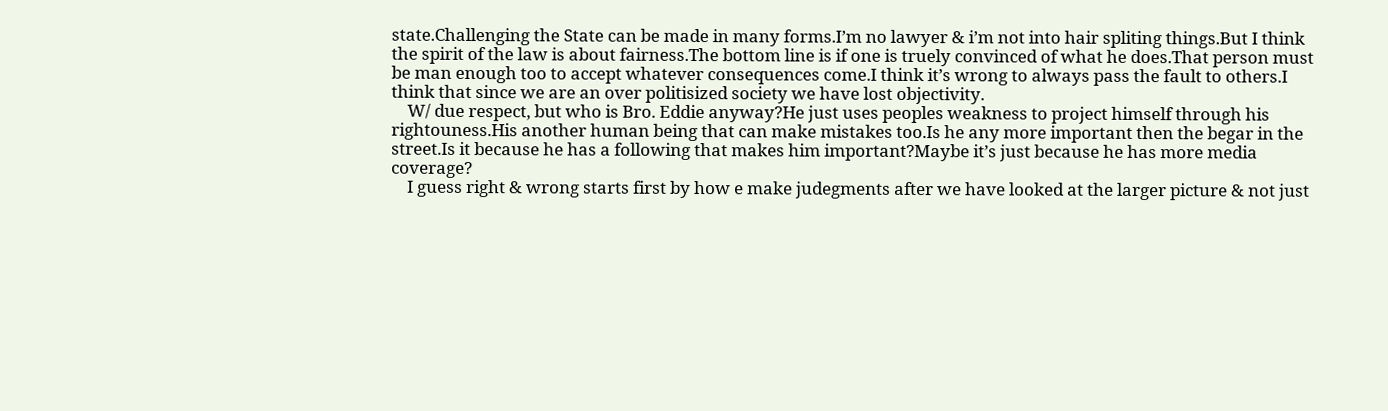state.Challenging the State can be made in many forms.I’m no lawyer & i’m not into hair spliting things.But I think the spirit of the law is about fairness.The bottom line is if one is truely convinced of what he does.That person must be man enough too to accept whatever consequences come.I think it’s wrong to always pass the fault to others.I think that since we are an over politisized society we have lost objectivity.
    W/ due respect, but who is Bro. Eddie anyway?He just uses peoples weakness to project himself through his rightouness.His another human being that can make mistakes too.Is he any more important then the begar in the street.Is it because he has a following that makes him important?Maybe it’s just because he has more media coverage?
    I guess right & wrong starts first by how e make judegments after we have looked at the larger picture & not just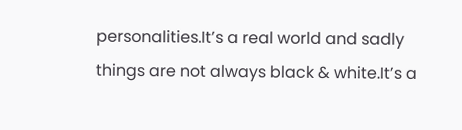personalities.It’s a real world and sadly things are not always black & white.It’s a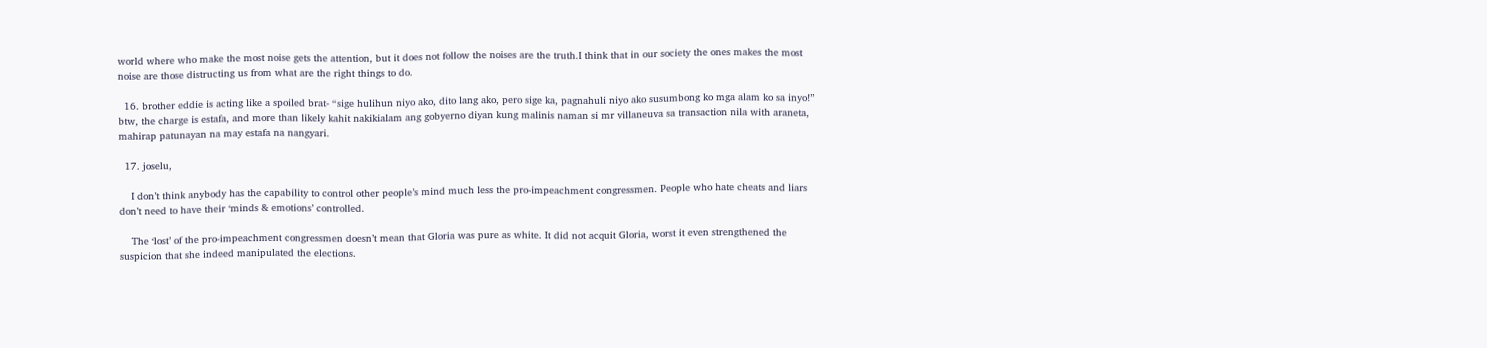world where who make the most noise gets the attention, but it does not follow the noises are the truth.I think that in our society the ones makes the most noise are those distructing us from what are the right things to do.

  16. brother eddie is acting like a spoiled brat- “sige hulihun niyo ako, dito lang ako, pero sige ka, pagnahuli niyo ako susumbong ko mga alam ko sa inyo!” btw, the charge is estafa, and more than likely kahit nakikialam ang gobyerno diyan kung malinis naman si mr villaneuva sa transaction nila with araneta, mahirap patunayan na may estafa na nangyari.

  17. joselu,

    I don’t think anybody has the capability to control other people’s mind much less the pro-impeachment congressmen. People who hate cheats and liars don’t need to have their ‘minds & emotions’ controlled.

    The ‘lost’ of the pro-impeachment congressmen doesn’t mean that Gloria was pure as white. It did not acquit Gloria, worst it even strengthened the suspicion that she indeed manipulated the elections.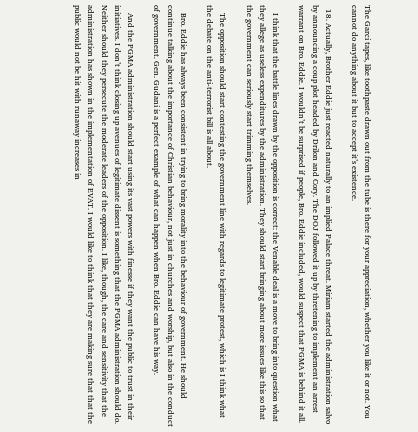The Garci tapes, like toothpaste drawn out from the tube is there for your appreciation, whether you like it or not. You cannot do anything about it but to accept it’s existence.

  18. Actually, Brother Eddie just reacted naturally to an implied Palace threat. Miriam started the administration salvo by announcing a coup plot headed by Drilon and Cory. The DOJ followed it up by thretening to implement an arrest warrant on Bro. Eddie. I wouldn’t be surprised if people, Bro. Eddie included, would suspect that PGMA is behind it all.

    I think that the battle lines drawn by the opposition is correct: the Venable deal is a move to bring into question what they allege as useless expenditures by the administration. They should start bringing about more issues like this so that the government can seriously start trimming themselves.

    The opposition should start contesting the government line with regards to legitimate protest, which is I think what the debate on the anti-terrorist bill is all about.

    Bro. Eddie has always been consistent in trying to bring morality into the behaviour of government. He should continue talking about the importance of Christian behaviour, not just in churches and worship, but also in the conduct of government. Gen. Gudani is a perfect example of what can happen when Bro. Eddie can have his way.

    And the PGMA administration should start using its vast powers with finesse if they want the public to trust in their initiatives. I don’t think closing up avenues of legitimate dissent is something that the PGMA administration should do. Neither should they persecute the moderate leaders of the opposition. I like, though, the care and sensitivity that the administration has shown in the implementation of EVAT. I would like to think that they are making sure that that the public would not be hit with runaway increases in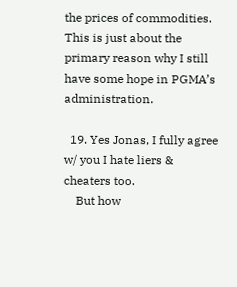the prices of commodities. This is just about the primary reason why I still have some hope in PGMA’s administration.

  19. Yes Jonas, I fully agree w/ you I hate liers & cheaters too.
    But how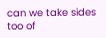can we take sides too of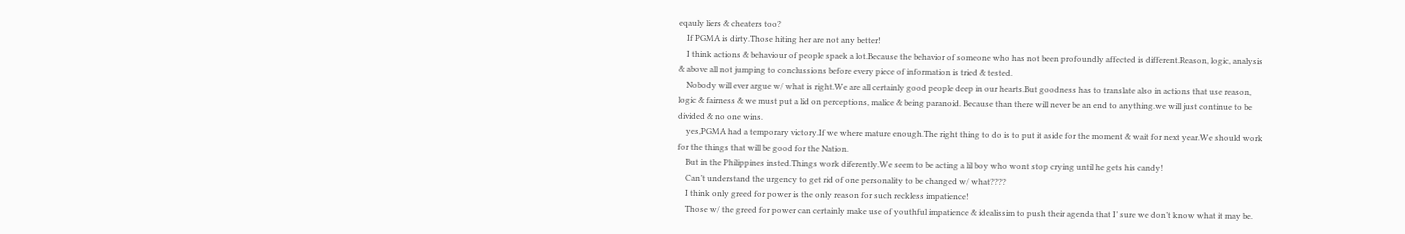eqauly liers & cheaters too?
    If PGMA is dirty.Those hiting her are not any better!
    I think actions & behaviour of people spaek a lot.Because the behavior of someone who has not been profoundly affected is different.Reason, logic, analysis & above all not jumping to conclussions before every piece of information is tried & tested.
    Nobody will ever argue w/ what is right.We are all certainly good people deep in our hearts.But goodness has to translate also in actions that use reason, logic & fairness & we must put a lid on perceptions, malice & being paranoid. Because than there will never be an end to anything.we will just continue to be divided & no one wins.
    yes,PGMA had a temporary victory.If we where mature enough.The right thing to do is to put it aside for the moment & wait for next year.We should work for the things that will be good for the Nation.
    But in the Philippines insted.Things work diferently.We seem to be acting a lil boy who wont stop crying until he gets his candy!
    Can’t understand the urgency to get rid of one personality to be changed w/ what????
    I think only greed for power is the only reason for such reckless impatience!
    Those w/ the greed for power can certainly make use of youthful impatience & idealissim to push their agenda that I’ sure we don’t know what it may be.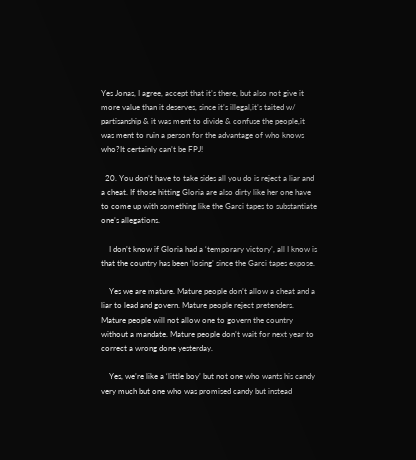Yes Jonas, I agree, accept that it’s there, but also not give it more value than it deserves, since it’s illegal,it’s taited w/ partisanship & it was ment to divide & confuse the people,it was ment to ruin a person for the advantage of who knows who?It certainly can’t be FPJ!

  20. You don’t have to take sides all you do is reject a liar and a cheat. If those hitting Gloria are also dirty like her one have to come up with something like the Garci tapes to substantiate one’s allegations.

    I don’t know if Gloria had a ‘temporary victory’, all I know is that the country has been ‘losing’ since the Garci tapes expose.

    Yes we are mature. Mature people don’t allow a cheat and a liar to lead and govern. Mature people reject pretenders. Mature people will not allow one to govern the country without a mandate. Mature people don’t wait for next year to correct a wrong done yesterday.

    Yes, we’re like a ‘little boy’ but not one who wants his candy very much but one who was promised candy but instead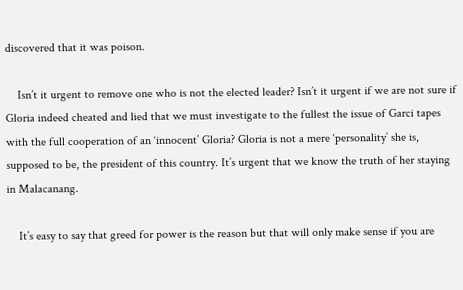discovered that it was poison.

    Isn’t it urgent to remove one who is not the elected leader? Isn’t it urgent if we are not sure if Gloria indeed cheated and lied that we must investigate to the fullest the issue of Garci tapes with the full cooperation of an ‘innocent’ Gloria? Gloria is not a mere ‘personality’ she is, supposed to be, the president of this country. It’s urgent that we know the truth of her staying in Malacanang.

    It’s easy to say that greed for power is the reason but that will only make sense if you are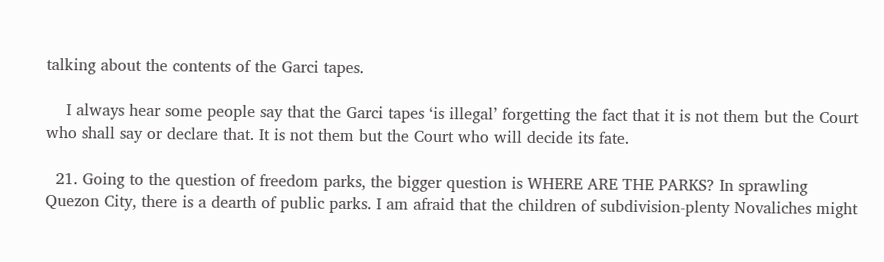talking about the contents of the Garci tapes.

    I always hear some people say that the Garci tapes ‘is illegal’ forgetting the fact that it is not them but the Court who shall say or declare that. It is not them but the Court who will decide its fate.

  21. Going to the question of freedom parks, the bigger question is WHERE ARE THE PARKS? In sprawling Quezon City, there is a dearth of public parks. I am afraid that the children of subdivision-plenty Novaliches might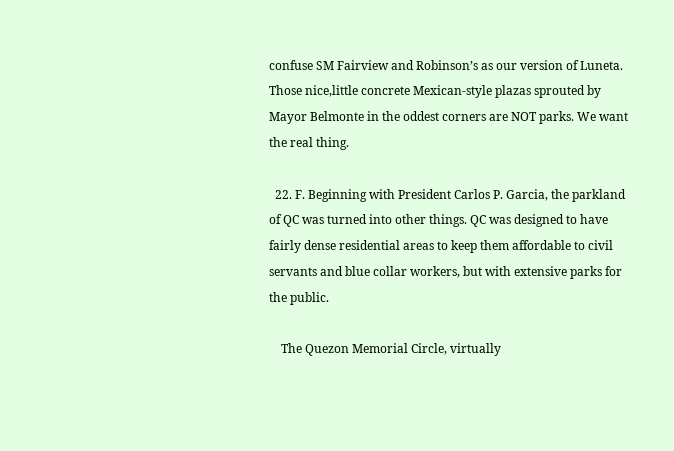confuse SM Fairview and Robinson’s as our version of Luneta. Those nice,little concrete Mexican-style plazas sprouted by Mayor Belmonte in the oddest corners are NOT parks. We want the real thing.

  22. F. Beginning with President Carlos P. Garcia, the parkland of QC was turned into other things. QC was designed to have fairly dense residential areas to keep them affordable to civil servants and blue collar workers, but with extensive parks for the public.

    The Quezon Memorial Circle, virtually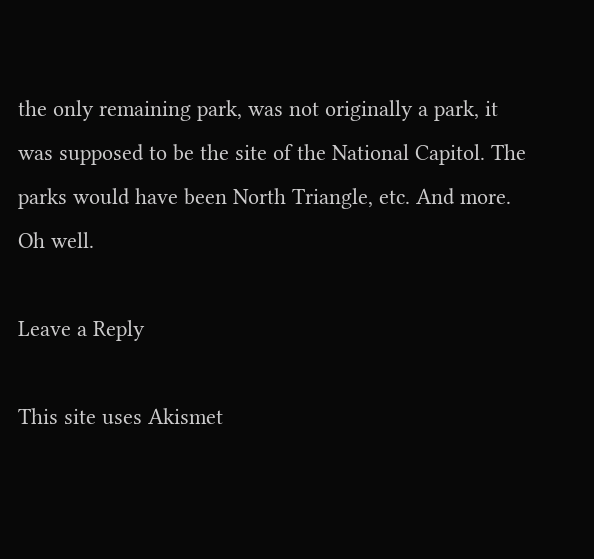the only remaining park, was not originally a park, it was supposed to be the site of the National Capitol. The parks would have been North Triangle, etc. And more. Oh well.

Leave a Reply

This site uses Akismet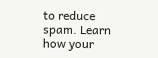to reduce spam. Learn how your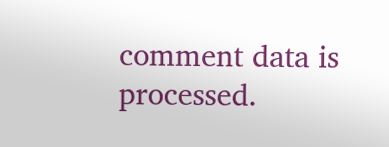comment data is processed.